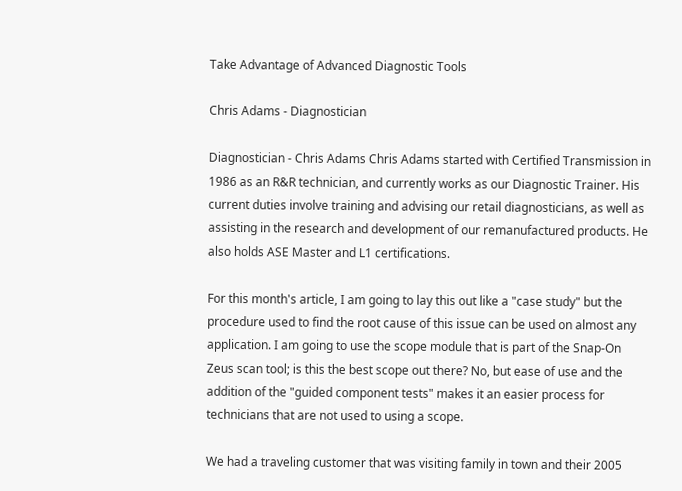Take Advantage of Advanced Diagnostic Tools

Chris Adams - Diagnostician

Diagnostician - Chris Adams Chris Adams started with Certified Transmission in 1986 as an R&R technician, and currently works as our Diagnostic Trainer. His current duties involve training and advising our retail diagnosticians, as well as assisting in the research and development of our remanufactured products. He also holds ASE Master and L1 certifications.

For this month's article, I am going to lay this out like a "case study" but the procedure used to find the root cause of this issue can be used on almost any application. I am going to use the scope module that is part of the Snap-On Zeus scan tool; is this the best scope out there? No, but ease of use and the addition of the "guided component tests" makes it an easier process for technicians that are not used to using a scope.

We had a traveling customer that was visiting family in town and their 2005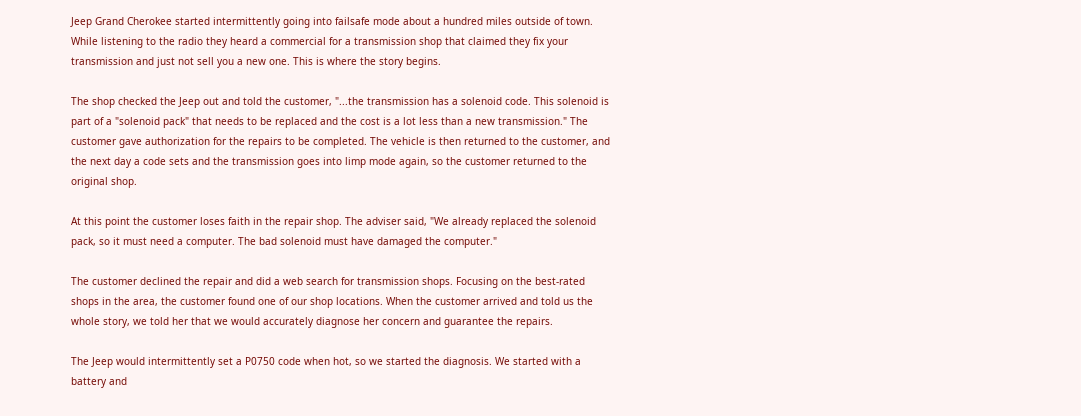Jeep Grand Cherokee started intermittently going into failsafe mode about a hundred miles outside of town. While listening to the radio they heard a commercial for a transmission shop that claimed they fix your transmission and just not sell you a new one. This is where the story begins.

The shop checked the Jeep out and told the customer, "...the transmission has a solenoid code. This solenoid is part of a "solenoid pack" that needs to be replaced and the cost is a lot less than a new transmission." The customer gave authorization for the repairs to be completed. The vehicle is then returned to the customer, and the next day a code sets and the transmission goes into limp mode again, so the customer returned to the original shop.

At this point the customer loses faith in the repair shop. The adviser said, "We already replaced the solenoid pack, so it must need a computer. The bad solenoid must have damaged the computer."

The customer declined the repair and did a web search for transmission shops. Focusing on the best-rated shops in the area, the customer found one of our shop locations. When the customer arrived and told us the whole story, we told her that we would accurately diagnose her concern and guarantee the repairs.

The Jeep would intermittently set a P0750 code when hot, so we started the diagnosis. We started with a battery and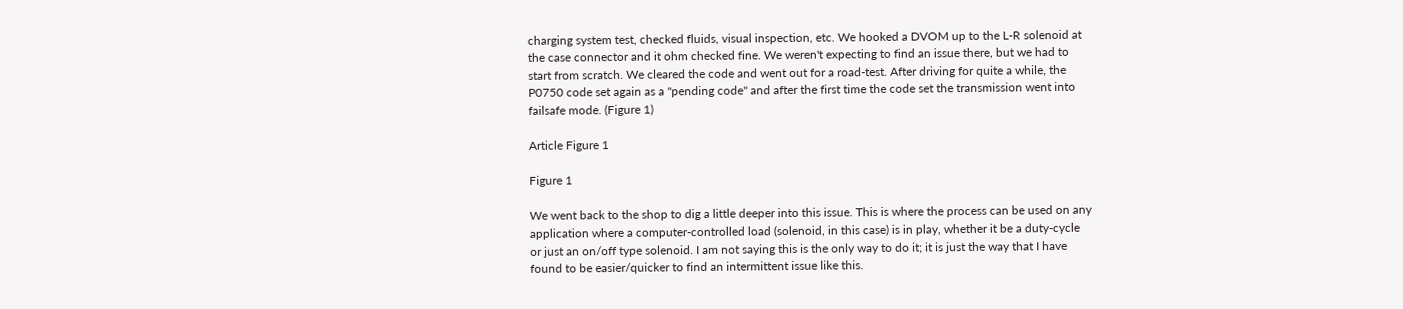charging system test, checked fluids, visual inspection, etc. We hooked a DVOM up to the L-R solenoid at the case connector and it ohm checked fine. We weren't expecting to find an issue there, but we had to start from scratch. We cleared the code and went out for a road-test. After driving for quite a while, the P0750 code set again as a "pending code" and after the first time the code set the transmission went into failsafe mode. (Figure 1)

Article Figure 1

Figure 1

We went back to the shop to dig a little deeper into this issue. This is where the process can be used on any application where a computer-controlled load (solenoid, in this case) is in play, whether it be a duty-cycle or just an on/off type solenoid. I am not saying this is the only way to do it; it is just the way that I have found to be easier/quicker to find an intermittent issue like this.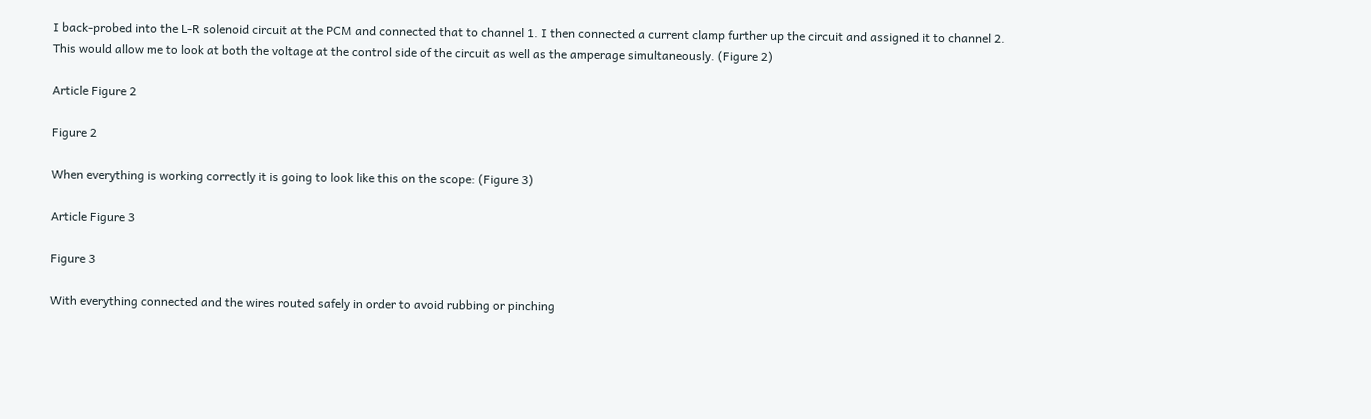I back-probed into the L-R solenoid circuit at the PCM and connected that to channel 1. I then connected a current clamp further up the circuit and assigned it to channel 2. This would allow me to look at both the voltage at the control side of the circuit as well as the amperage simultaneously. (Figure 2)

Article Figure 2

Figure 2

When everything is working correctly it is going to look like this on the scope: (Figure 3)

Article Figure 3

Figure 3

With everything connected and the wires routed safely in order to avoid rubbing or pinching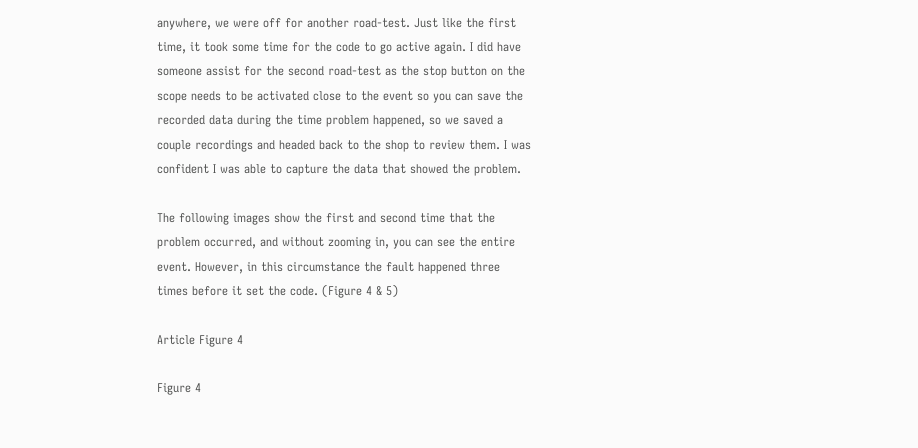anywhere, we were off for another road-test. Just like the first time, it took some time for the code to go active again. I did have someone assist for the second road-test as the stop button on the scope needs to be activated close to the event so you can save the recorded data during the time problem happened, so we saved a couple recordings and headed back to the shop to review them. I was confident I was able to capture the data that showed the problem.

The following images show the first and second time that the problem occurred, and without zooming in, you can see the entire event. However, in this circumstance the fault happened three times before it set the code. (Figure 4 & 5)

Article Figure 4

Figure 4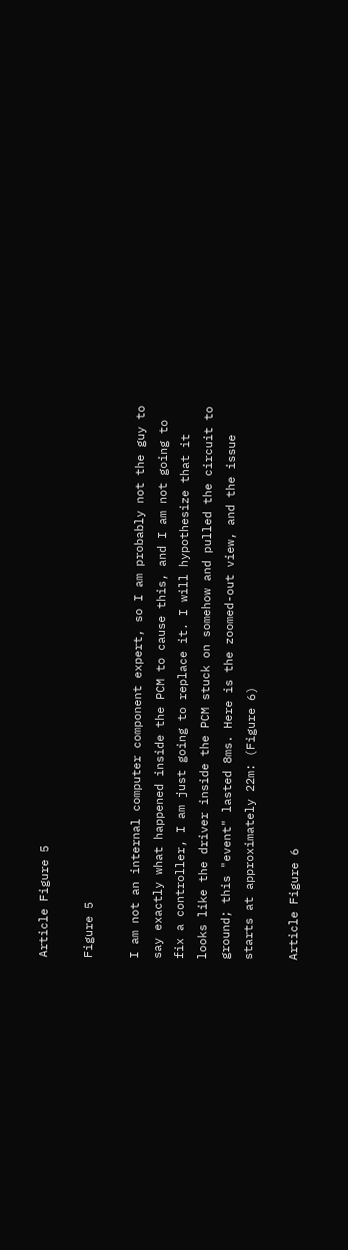Article Figure 5

Figure 5

I am not an internal computer component expert, so I am probably not the guy to say exactly what happened inside the PCM to cause this, and I am not going to fix a controller, I am just going to replace it. I will hypothesize that it looks like the driver inside the PCM stuck on somehow and pulled the circuit to ground; this "event" lasted 8ms. Here is the zoomed-out view, and the issue starts at approximately 22m: (Figure 6)

Article Figure 6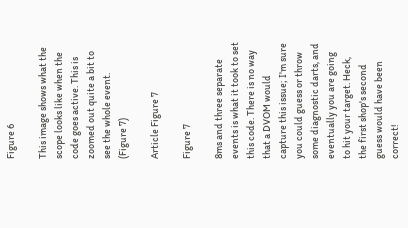Figure 6

This image shows what the scope looks like when the code goes active. This is zoomed out quite a bit to see the whole event. (Figure 7)

Article Figure 7

Figure 7

8ms and three separate events is what it took to set this code. There is no way that a DVOM would capture this issue; I'm sure you could guess or throw some diagnostic darts, and eventually you are going to hit your target. Heck, the first shop's second guess would have been correct!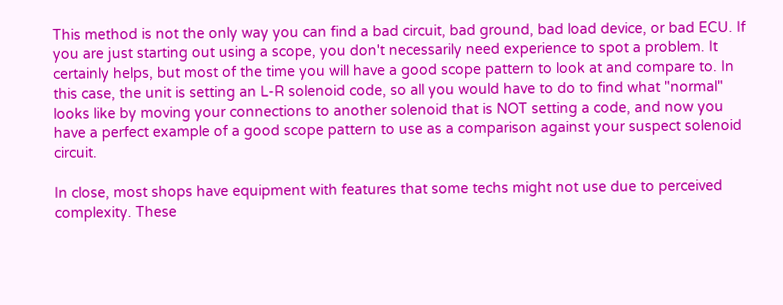This method is not the only way you can find a bad circuit, bad ground, bad load device, or bad ECU. If you are just starting out using a scope, you don't necessarily need experience to spot a problem. It certainly helps, but most of the time you will have a good scope pattern to look at and compare to. In this case, the unit is setting an L-R solenoid code, so all you would have to do to find what "normal" looks like by moving your connections to another solenoid that is NOT setting a code, and now you have a perfect example of a good scope pattern to use as a comparison against your suspect solenoid circuit.

In close, most shops have equipment with features that some techs might not use due to perceived complexity. These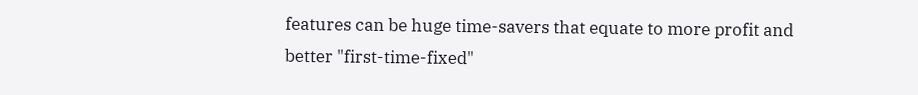features can be huge time-savers that equate to more profit and better "first-time-fixed"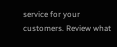service for your customers. Review what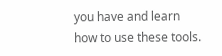you have and learn how to use these tools.